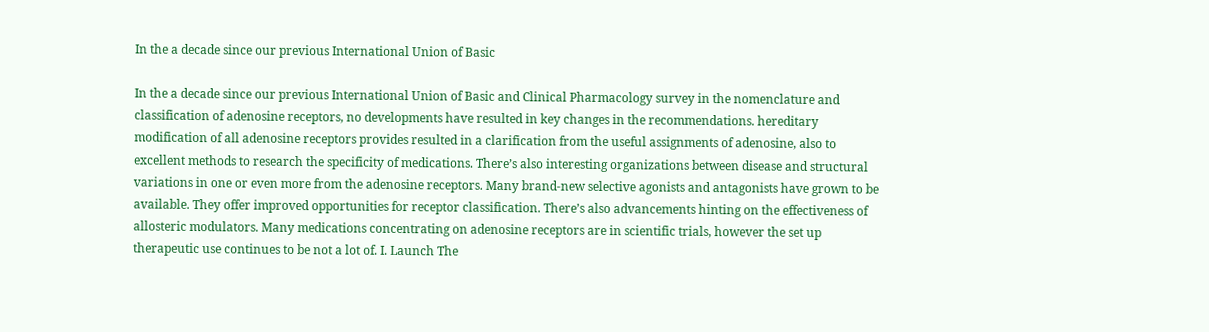In the a decade since our previous International Union of Basic

In the a decade since our previous International Union of Basic and Clinical Pharmacology survey in the nomenclature and classification of adenosine receptors, no developments have resulted in key changes in the recommendations. hereditary modification of all adenosine receptors provides resulted in a clarification from the useful assignments of adenosine, also to excellent methods to research the specificity of medications. There’s also interesting organizations between disease and structural variations in one or even more from the adenosine receptors. Many brand-new selective agonists and antagonists have grown to be available. They offer improved opportunities for receptor classification. There’s also advancements hinting on the effectiveness of allosteric modulators. Many medications concentrating on adenosine receptors are in scientific trials, however the set up therapeutic use continues to be not a lot of. I. Launch The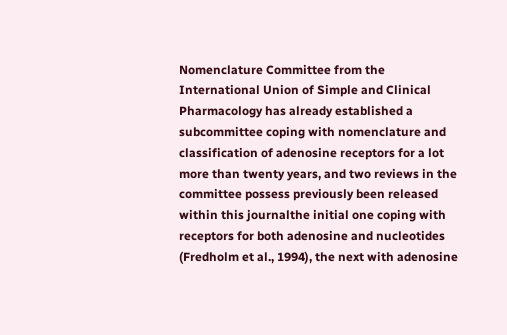Nomenclature Committee from the International Union of Simple and Clinical Pharmacology has already established a subcommittee coping with nomenclature and classification of adenosine receptors for a lot more than twenty years, and two reviews in the committee possess previously been released within this journalthe initial one coping with receptors for both adenosine and nucleotides (Fredholm et al., 1994), the next with adenosine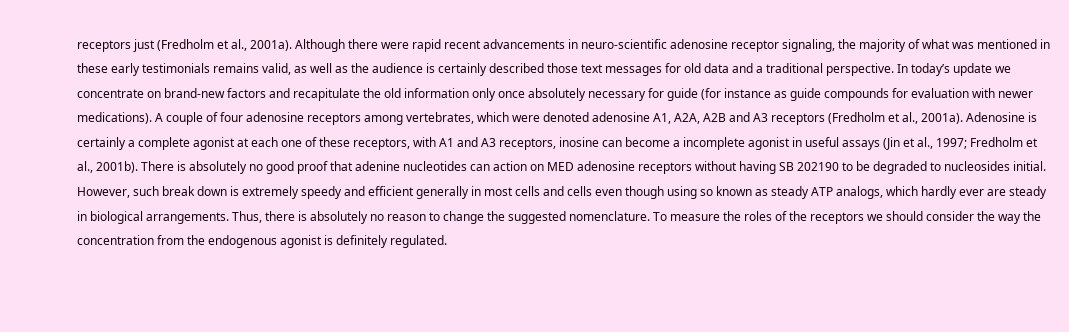receptors just (Fredholm et al., 2001a). Although there were rapid recent advancements in neuro-scientific adenosine receptor signaling, the majority of what was mentioned in these early testimonials remains valid, as well as the audience is certainly described those text messages for old data and a traditional perspective. In today’s update we concentrate on brand-new factors and recapitulate the old information only once absolutely necessary for guide (for instance as guide compounds for evaluation with newer medications). A couple of four adenosine receptors among vertebrates, which were denoted adenosine A1, A2A, A2B and A3 receptors (Fredholm et al., 2001a). Adenosine is certainly a complete agonist at each one of these receptors, with A1 and A3 receptors, inosine can become a incomplete agonist in useful assays (Jin et al., 1997; Fredholm et al., 2001b). There is absolutely no good proof that adenine nucleotides can action on MED adenosine receptors without having SB 202190 to be degraded to nucleosides initial. However, such break down is extremely speedy and efficient generally in most cells and cells even though using so known as steady ATP analogs, which hardly ever are steady in biological arrangements. Thus, there is absolutely no reason to change the suggested nomenclature. To measure the roles of the receptors we should consider the way the concentration from the endogenous agonist is definitely regulated.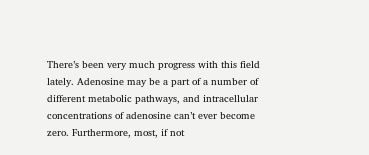There’s been very much progress with this field lately. Adenosine may be a part of a number of different metabolic pathways, and intracellular concentrations of adenosine can’t ever become zero. Furthermore, most, if not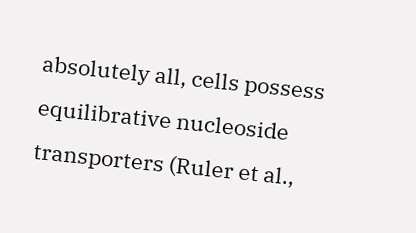absolutely all, cells possess equilibrative nucleoside transporters (Ruler et al.,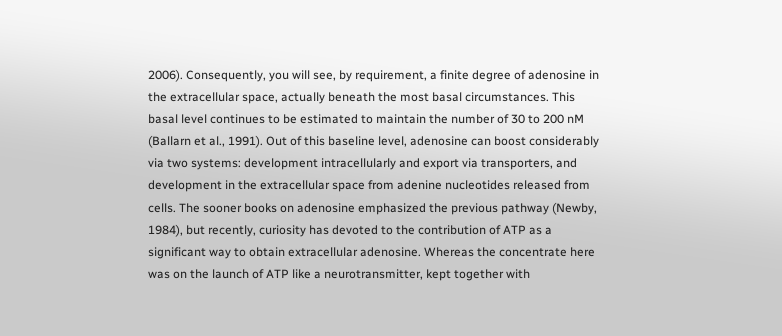2006). Consequently, you will see, by requirement, a finite degree of adenosine in the extracellular space, actually beneath the most basal circumstances. This basal level continues to be estimated to maintain the number of 30 to 200 nM (Ballarn et al., 1991). Out of this baseline level, adenosine can boost considerably via two systems: development intracellularly and export via transporters, and development in the extracellular space from adenine nucleotides released from cells. The sooner books on adenosine emphasized the previous pathway (Newby, 1984), but recently, curiosity has devoted to the contribution of ATP as a significant way to obtain extracellular adenosine. Whereas the concentrate here was on the launch of ATP like a neurotransmitter, kept together with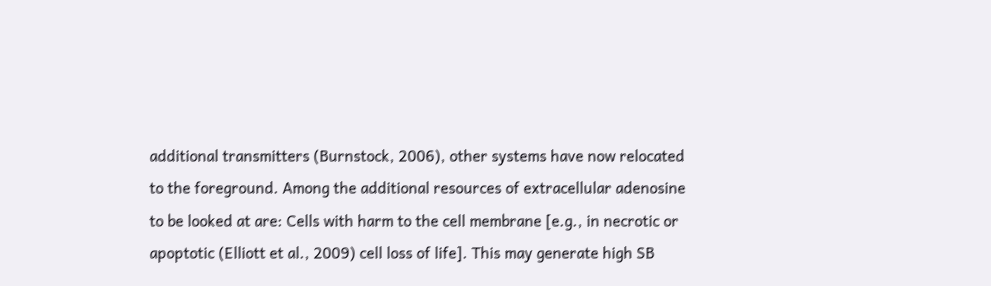additional transmitters (Burnstock, 2006), other systems have now relocated to the foreground. Among the additional resources of extracellular adenosine to be looked at are: Cells with harm to the cell membrane [e.g., in necrotic or apoptotic (Elliott et al., 2009) cell loss of life]. This may generate high SB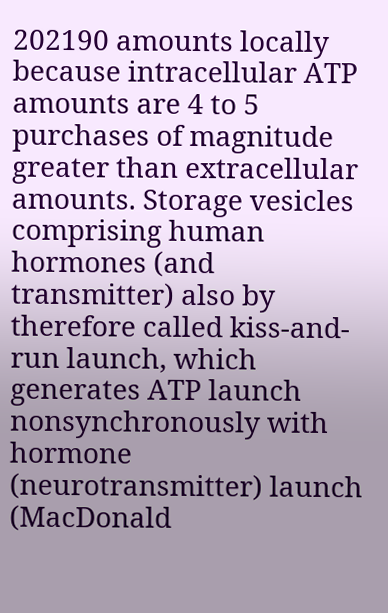202190 amounts locally because intracellular ATP amounts are 4 to 5 purchases of magnitude greater than extracellular amounts. Storage vesicles comprising human hormones (and transmitter) also by therefore called kiss-and-run launch, which generates ATP launch nonsynchronously with hormone (neurotransmitter) launch (MacDonald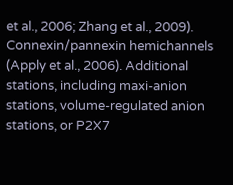et al., 2006; Zhang et al., 2009). Connexin/pannexin hemichannels (Apply et al., 2006). Additional stations, including maxi-anion stations, volume-regulated anion stations, or P2X7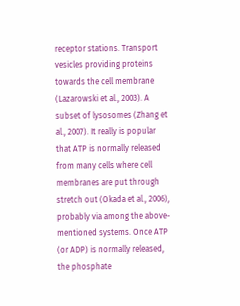receptor stations. Transport vesicles providing proteins towards the cell membrane (Lazarowski et al., 2003). A subset of lysosomes (Zhang et al., 2007). It really is popular that ATP is normally released from many cells where cell membranes are put through stretch out (Okada et al., 2006), probably via among the above-mentioned systems. Once ATP (or ADP) is normally released, the phosphate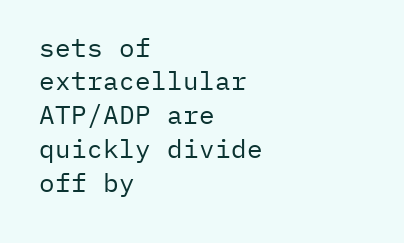sets of extracellular ATP/ADP are quickly divide off by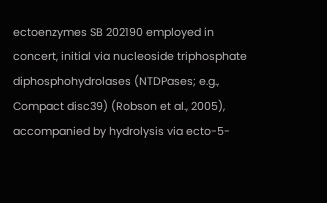ectoenzymes SB 202190 employed in concert, initial via nucleoside triphosphate diphosphohydrolases (NTDPases; e.g., Compact disc39) (Robson et al., 2005), accompanied by hydrolysis via ecto-5-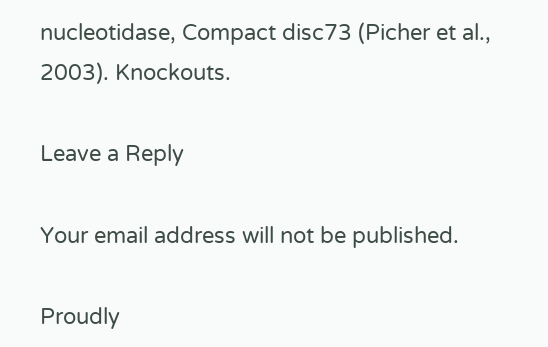nucleotidase, Compact disc73 (Picher et al., 2003). Knockouts.

Leave a Reply

Your email address will not be published.

Proudly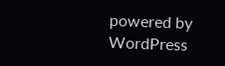powered by WordPress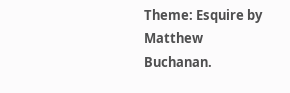Theme: Esquire by Matthew Buchanan.